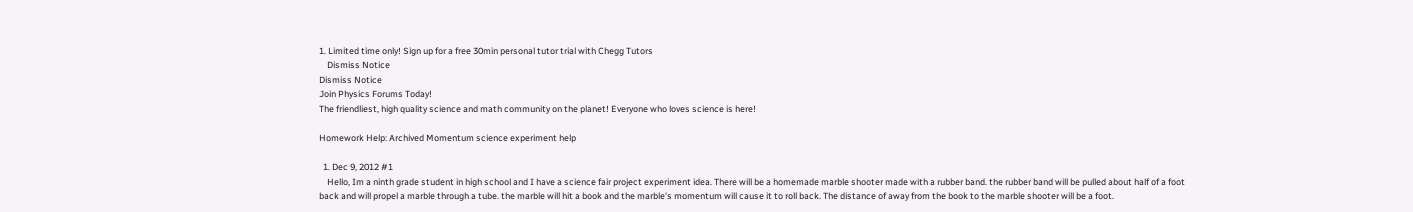1. Limited time only! Sign up for a free 30min personal tutor trial with Chegg Tutors
    Dismiss Notice
Dismiss Notice
Join Physics Forums Today!
The friendliest, high quality science and math community on the planet! Everyone who loves science is here!

Homework Help: Archived Momentum science experiment help

  1. Dec 9, 2012 #1
    Hello, Im a ninth grade student in high school and I have a science fair project experiment idea. There will be a homemade marble shooter made with a rubber band. the rubber band will be pulled about half of a foot back and will propel a marble through a tube. the marble will hit a book and the marble's momentum will cause it to roll back. The distance of away from the book to the marble shooter will be a foot.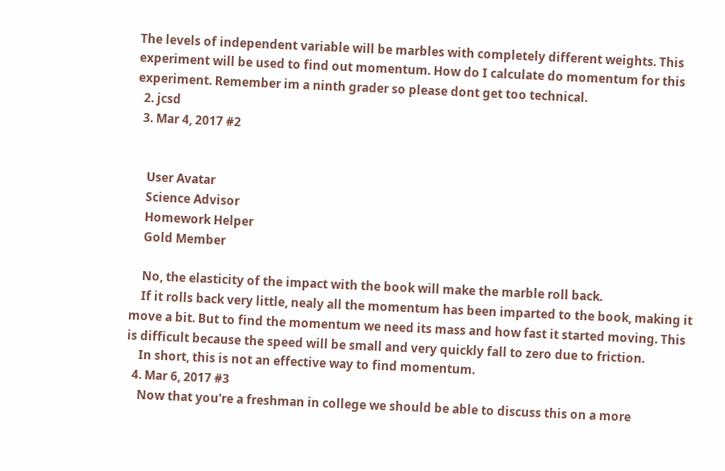The levels of independent variable will be marbles with completely different weights. This experiment will be used to find out momentum. How do I calculate do momentum for this experiment. Remember im a ninth grader so please dont get too technical.
  2. jcsd
  3. Mar 4, 2017 #2


    User Avatar
    Science Advisor
    Homework Helper
    Gold Member

    No, the elasticity of the impact with the book will make the marble roll back.
    If it rolls back very little, nealy all the momentum has been imparted to the book, making it move a bit. But to find the momentum we need its mass and how fast it started moving. This is difficult because the speed will be small and very quickly fall to zero due to friction.
    In short, this is not an effective way to find momentum.
  4. Mar 6, 2017 #3
    Now that you're a freshman in college we should be able to discuss this on a more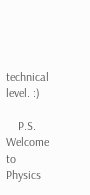technical level. :)

    P.S. Welcome to Physics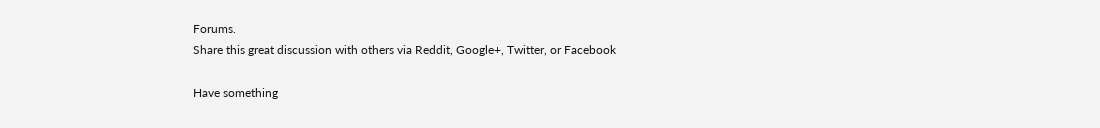Forums.
Share this great discussion with others via Reddit, Google+, Twitter, or Facebook

Have something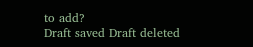to add?
Draft saved Draft deleted